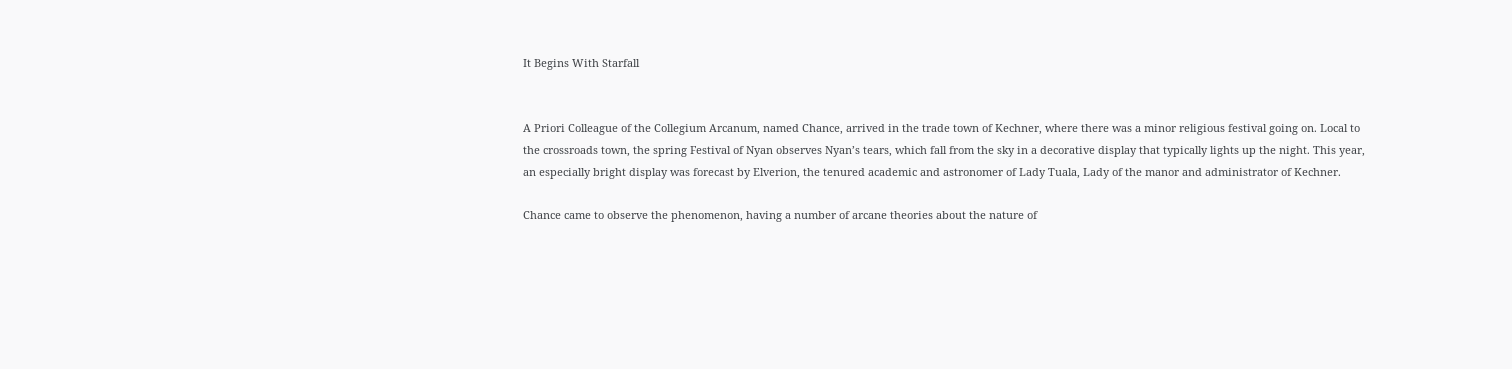It Begins With Starfall


A Priori Colleague of the Collegium Arcanum, named Chance, arrived in the trade town of Kechner, where there was a minor religious festival going on. Local to the crossroads town, the spring Festival of Nyan observes Nyan’s tears, which fall from the sky in a decorative display that typically lights up the night. This year, an especially bright display was forecast by Elverion, the tenured academic and astronomer of Lady Tuala, Lady of the manor and administrator of Kechner.

Chance came to observe the phenomenon, having a number of arcane theories about the nature of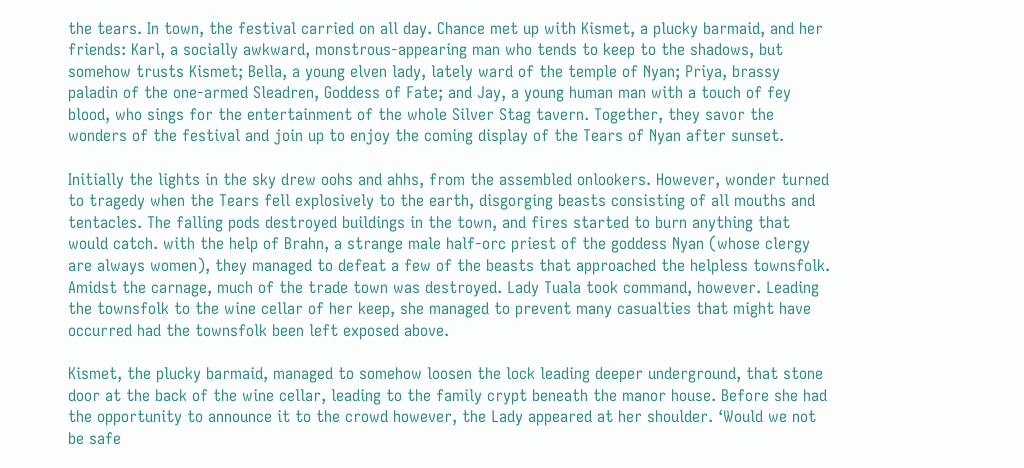the tears. In town, the festival carried on all day. Chance met up with Kismet, a plucky barmaid, and her friends: Karl, a socially awkward, monstrous-appearing man who tends to keep to the shadows, but somehow trusts Kismet; Bella, a young elven lady, lately ward of the temple of Nyan; Priya, brassy paladin of the one-armed Sleadren, Goddess of Fate; and Jay, a young human man with a touch of fey blood, who sings for the entertainment of the whole Silver Stag tavern. Together, they savor the wonders of the festival and join up to enjoy the coming display of the Tears of Nyan after sunset.

Initially the lights in the sky drew oohs and ahhs, from the assembled onlookers. However, wonder turned to tragedy when the Tears fell explosively to the earth, disgorging beasts consisting of all mouths and tentacles. The falling pods destroyed buildings in the town, and fires started to burn anything that would catch. with the help of Brahn, a strange male half-orc priest of the goddess Nyan (whose clergy are always women), they managed to defeat a few of the beasts that approached the helpless townsfolk. Amidst the carnage, much of the trade town was destroyed. Lady Tuala took command, however. Leading the townsfolk to the wine cellar of her keep, she managed to prevent many casualties that might have occurred had the townsfolk been left exposed above.

Kismet, the plucky barmaid, managed to somehow loosen the lock leading deeper underground, that stone door at the back of the wine cellar, leading to the family crypt beneath the manor house. Before she had the opportunity to announce it to the crowd however, the Lady appeared at her shoulder. ‘Would we not be safe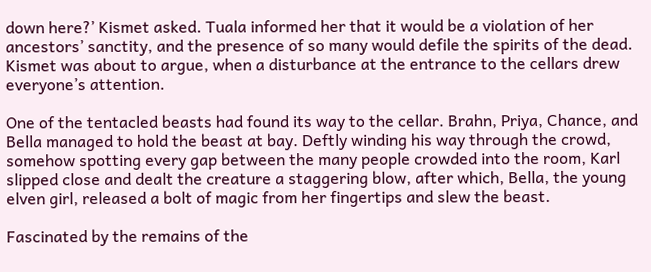down here?’ Kismet asked. Tuala informed her that it would be a violation of her ancestors’ sanctity, and the presence of so many would defile the spirits of the dead. Kismet was about to argue, when a disturbance at the entrance to the cellars drew everyone’s attention.

One of the tentacled beasts had found its way to the cellar. Brahn, Priya, Chance, and Bella managed to hold the beast at bay. Deftly winding his way through the crowd, somehow spotting every gap between the many people crowded into the room, Karl slipped close and dealt the creature a staggering blow, after which, Bella, the young elven girl, released a bolt of magic from her fingertips and slew the beast.

Fascinated by the remains of the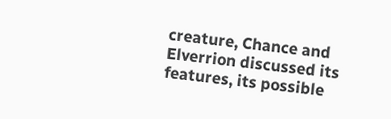creature, Chance and Elverrion discussed its features, its possible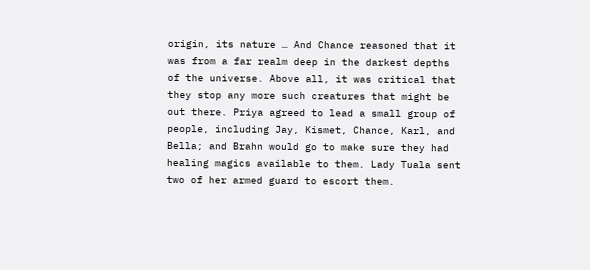origin, its nature … And Chance reasoned that it was from a far realm deep in the darkest depths of the universe. Above all, it was critical that they stop any more such creatures that might be out there. Priya agreed to lead a small group of people, including Jay, Kismet, Chance, Karl, and Bella; and Brahn would go to make sure they had healing magics available to them. Lady Tuala sent two of her armed guard to escort them.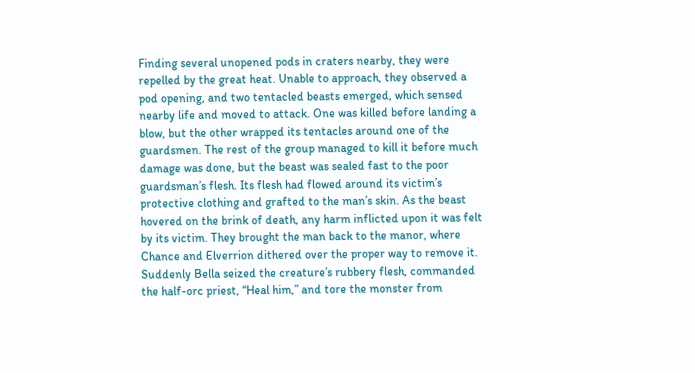Finding several unopened pods in craters nearby, they were repelled by the great heat. Unable to approach, they observed a pod opening, and two tentacled beasts emerged, which sensed nearby life and moved to attack. One was killed before landing a blow, but the other wrapped its tentacles around one of the guardsmen. The rest of the group managed to kill it before much damage was done, but the beast was sealed fast to the poor guardsman’s flesh. Its flesh had flowed around its victim’s protective clothing and grafted to the man’s skin. As the beast hovered on the brink of death, any harm inflicted upon it was felt by its victim. They brought the man back to the manor, where Chance and Elverrion dithered over the proper way to remove it. Suddenly Bella seized the creature’s rubbery flesh, commanded the half-orc priest, “Heal him,” and tore the monster from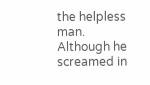the helpless man. Although he screamed in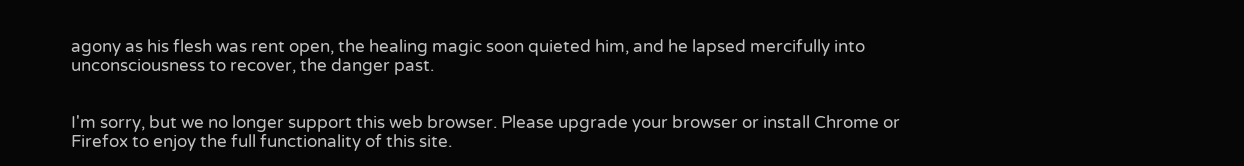agony as his flesh was rent open, the healing magic soon quieted him, and he lapsed mercifully into unconsciousness to recover, the danger past.


I'm sorry, but we no longer support this web browser. Please upgrade your browser or install Chrome or Firefox to enjoy the full functionality of this site.